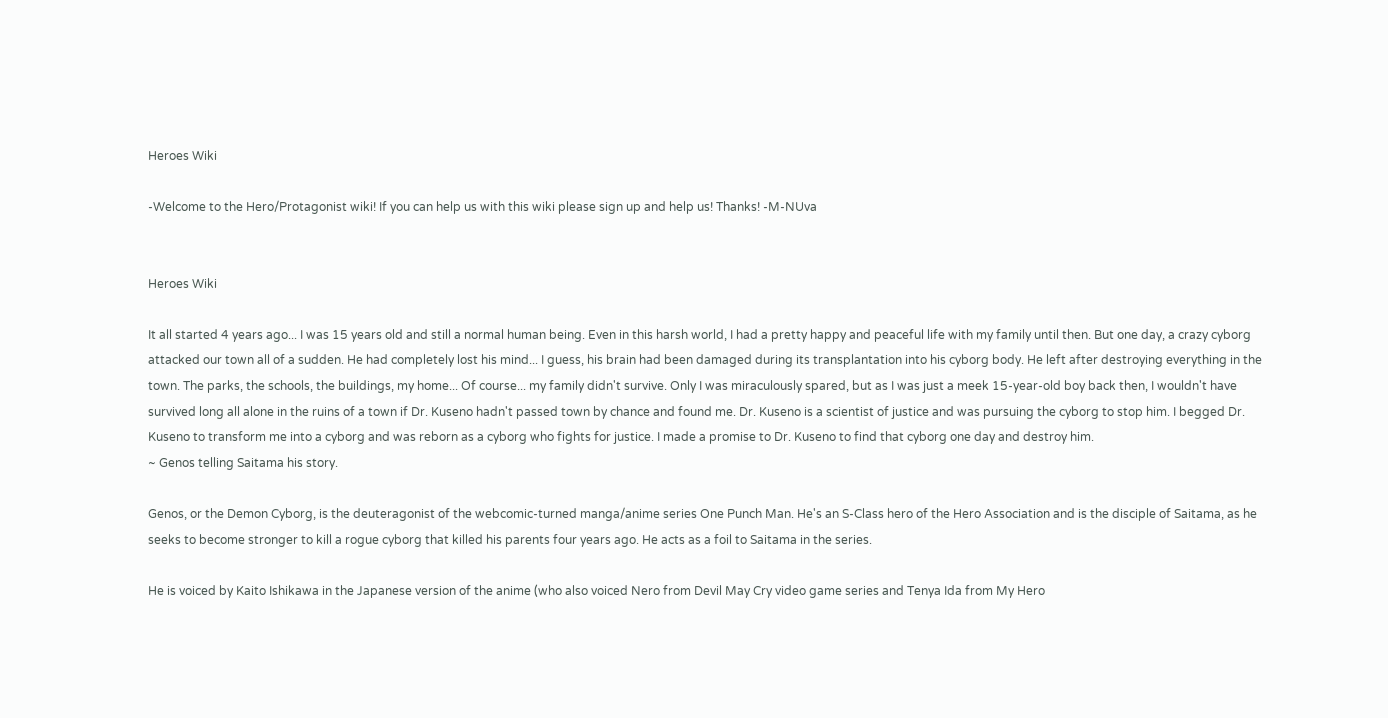Heroes Wiki

-Welcome to the Hero/Protagonist wiki! If you can help us with this wiki please sign up and help us! Thanks! -M-NUva


Heroes Wiki

It all started 4 years ago... I was 15 years old and still a normal human being. Even in this harsh world, I had a pretty happy and peaceful life with my family until then. But one day, a crazy cyborg attacked our town all of a sudden. He had completely lost his mind... I guess, his brain had been damaged during its transplantation into his cyborg body. He left after destroying everything in the town. The parks, the schools, the buildings, my home... Of course... my family didn't survive. Only I was miraculously spared, but as I was just a meek 15-year-old boy back then, I wouldn't have survived long all alone in the ruins of a town if Dr. Kuseno hadn't passed town by chance and found me. Dr. Kuseno is a scientist of justice and was pursuing the cyborg to stop him. I begged Dr. Kuseno to transform me into a cyborg and was reborn as a cyborg who fights for justice. I made a promise to Dr. Kuseno to find that cyborg one day and destroy him.
~ Genos telling Saitama his story.

Genos, or the Demon Cyborg, is the deuteragonist of the webcomic-turned manga/anime series One Punch Man. He's an S-Class hero of the Hero Association and is the disciple of Saitama, as he seeks to become stronger to kill a rogue cyborg that killed his parents four years ago. He acts as a foil to Saitama in the series.

He is voiced by Kaito Ishikawa in the Japanese version of the anime (who also voiced Nero from Devil May Cry video game series and Tenya Ida from My Hero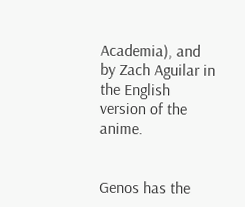Academia), and by Zach Aguilar in the English version of the anime.


Genos has the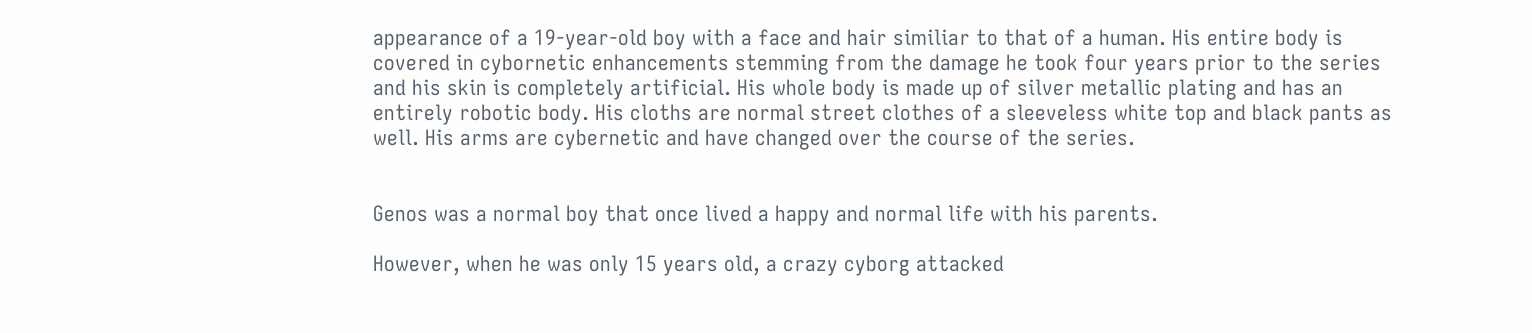appearance of a 19-year-old boy with a face and hair similiar to that of a human. His entire body is covered in cybornetic enhancements stemming from the damage he took four years prior to the series and his skin is completely artificial. His whole body is made up of silver metallic plating and has an entirely robotic body. His cloths are normal street clothes of a sleeveless white top and black pants as well. His arms are cybernetic and have changed over the course of the series.


Genos was a normal boy that once lived a happy and normal life with his parents.

However, when he was only 15 years old, a crazy cyborg attacked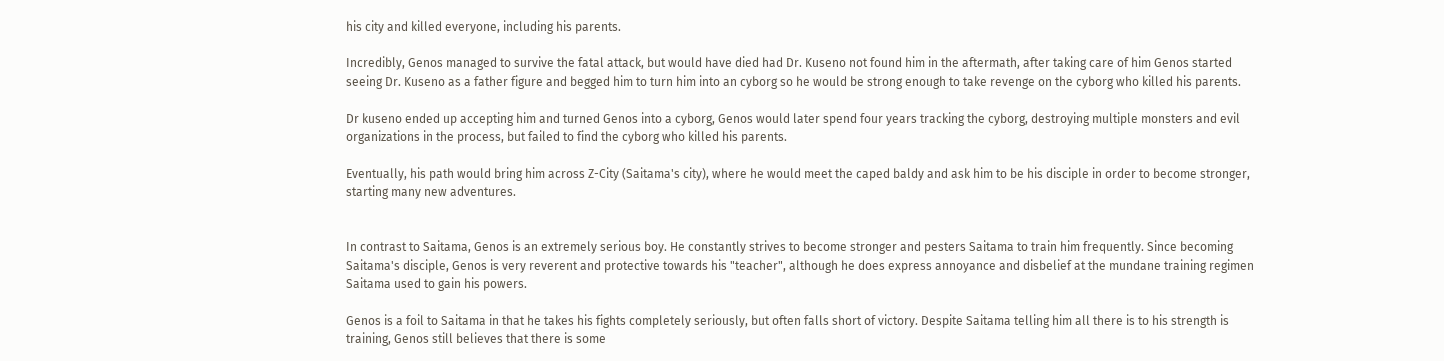his city and killed everyone, including his parents.

Incredibly, Genos managed to survive the fatal attack, but would have died had Dr. Kuseno not found him in the aftermath, after taking care of him Genos started seeing Dr. Kuseno as a father figure and begged him to turn him into an cyborg so he would be strong enough to take revenge on the cyborg who killed his parents.

Dr kuseno ended up accepting him and turned Genos into a cyborg, Genos would later spend four years tracking the cyborg, destroying multiple monsters and evil organizations in the process, but failed to find the cyborg who killed his parents.

Eventually, his path would bring him across Z-City (Saitama's city), where he would meet the caped baldy and ask him to be his disciple in order to become stronger, starting many new adventures.


In contrast to Saitama, Genos is an extremely serious boy. He constantly strives to become stronger and pesters Saitama to train him frequently. Since becoming Saitama's disciple, Genos is very reverent and protective towards his "teacher", although he does express annoyance and disbelief at the mundane training regimen Saitama used to gain his powers.

Genos is a foil to Saitama in that he takes his fights completely seriously, but often falls short of victory. Despite Saitama telling him all there is to his strength is training, Genos still believes that there is some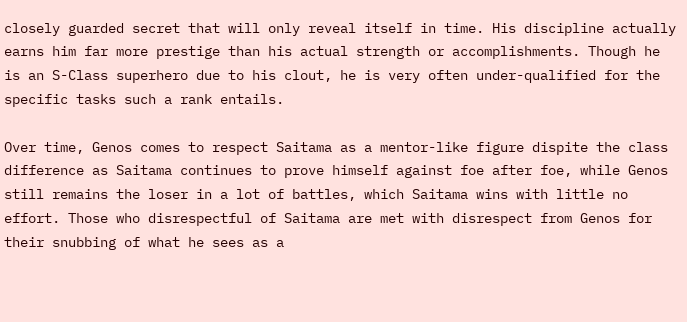closely guarded secret that will only reveal itself in time. His discipline actually earns him far more prestige than his actual strength or accomplishments. Though he is an S-Class superhero due to his clout, he is very often under-qualified for the specific tasks such a rank entails.

Over time, Genos comes to respect Saitama as a mentor-like figure dispite the class difference as Saitama continues to prove himself against foe after foe, while Genos still remains the loser in a lot of battles, which Saitama wins with little no effort. Those who disrespectful of Saitama are met with disrespect from Genos for their snubbing of what he sees as a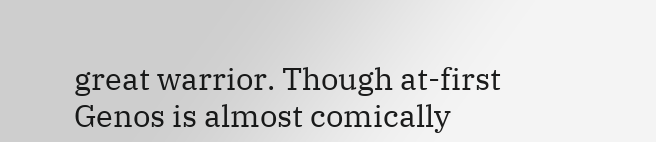great warrior. Though at-first Genos is almost comically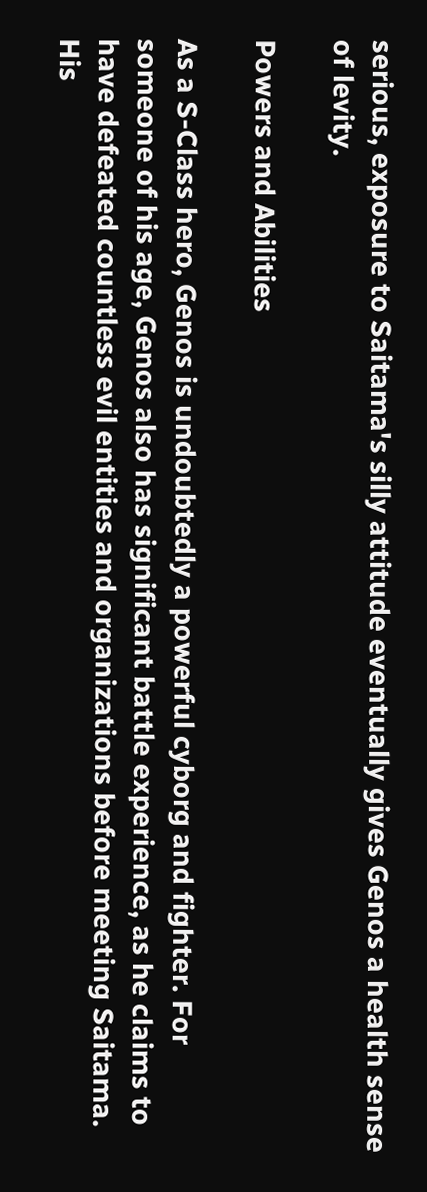serious, exposure to Saitama's silly attitude eventually gives Genos a health sense of levity.

Powers and Abilities

As a S-Class hero, Genos is undoubtedly a powerful cyborg and fighter. For someone of his age, Genos also has significant battle experience, as he claims to have defeated countless evil entities and organizations before meeting Saitama. His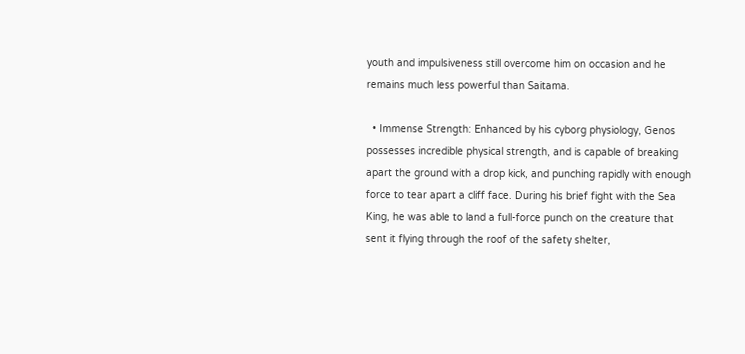youth and impulsiveness still overcome him on occasion and he remains much less powerful than Saitama.

  • Immense Strength: Enhanced by his cyborg physiology, Genos possesses incredible physical strength, and is capable of breaking apart the ground with a drop kick, and punching rapidly with enough force to tear apart a cliff face. During his brief fight with the Sea King, he was able to land a full-force punch on the creature that sent it flying through the roof of the safety shelter,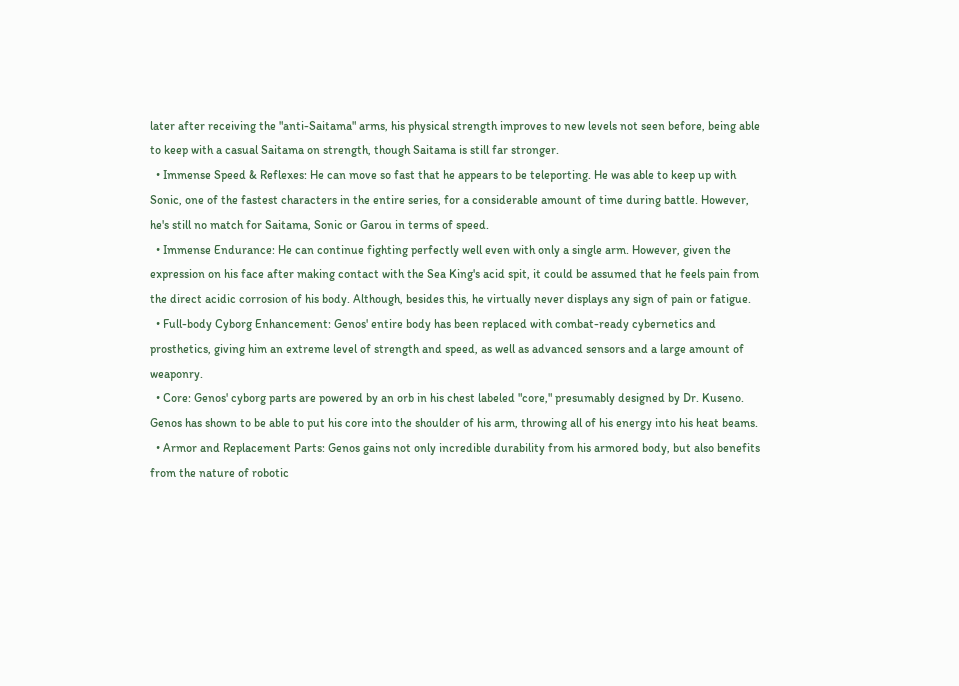later after receiving the "anti-Saitama" arms, his physical strength improves to new levels not seen before, being able to keep with a casual Saitama on strength, though Saitama is still far stronger.
  • Immense Speed & Reflexes: He can move so fast that he appears to be teleporting. He was able to keep up with Sonic, one of the fastest characters in the entire series, for a considerable amount of time during battle. However, he's still no match for Saitama, Sonic or Garou in terms of speed.
  • Immense Endurance: He can continue fighting perfectly well even with only a single arm. However, given the expression on his face after making contact with the Sea King's acid spit, it could be assumed that he feels pain from the direct acidic corrosion of his body. Although, besides this, he virtually never displays any sign of pain or fatigue.
  • Full-body Cyborg Enhancement: Genos' entire body has been replaced with combat-ready cybernetics and prosthetics, giving him an extreme level of strength and speed, as well as advanced sensors and a large amount of weaponry.
  • Core: Genos' cyborg parts are powered by an orb in his chest labeled "core," presumably designed by Dr. Kuseno. Genos has shown to be able to put his core into the shoulder of his arm, throwing all of his energy into his heat beams.
  • Armor and Replacement Parts: Genos gains not only incredible durability from his armored body, but also benefits from the nature of robotic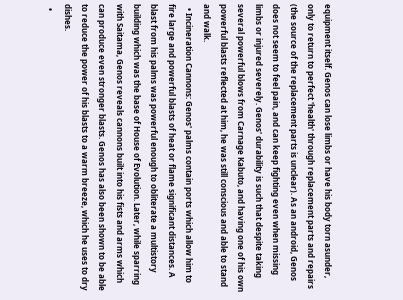equipment itself. Genos can lose limbs or have his body torn asunder, only to return to perfect 'health' through replacement parts and repairs (the source of the replacement parts is unclear). As an android, Genos does not seem to feel pain, and can keep fighting even when missing limbs or injured severely. Genos' durability is such that despite taking several powerful blows from Carnage Kabuto, and having one of his own powerful blasts reflected at him, he was still conscious and able to stand and walk.
  • Incineration Cannons: Genos' palms contain ports which allow him to fire large and powerful blasts of heat or flame significant distances. A blast from his palms was powerful enough to obliterate a multistory building which was the base of House of Evolution. Later, while sparring with Saitama, Genos reveals cannons built into his fists and arms which can produce even stronger blasts. Genos has also been shown to be able to reduce the power of his blasts to a warm breeze, which he uses to dry dishes.
  •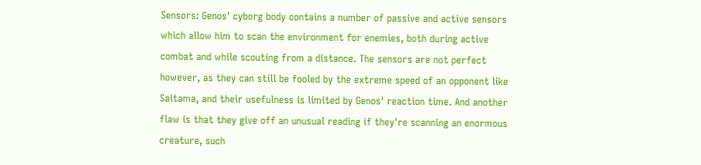Sensors: Genos' cyborg body contains a number of passive and active sensors which allow him to scan the environment for enemies, both during active combat and while scouting from a distance. The sensors are not perfect however, as they can still be fooled by the extreme speed of an opponent like Saitama, and their usefulness is limited by Genos' reaction time. And another flaw is that they give off an unusual reading if they're scanning an enormous creature, such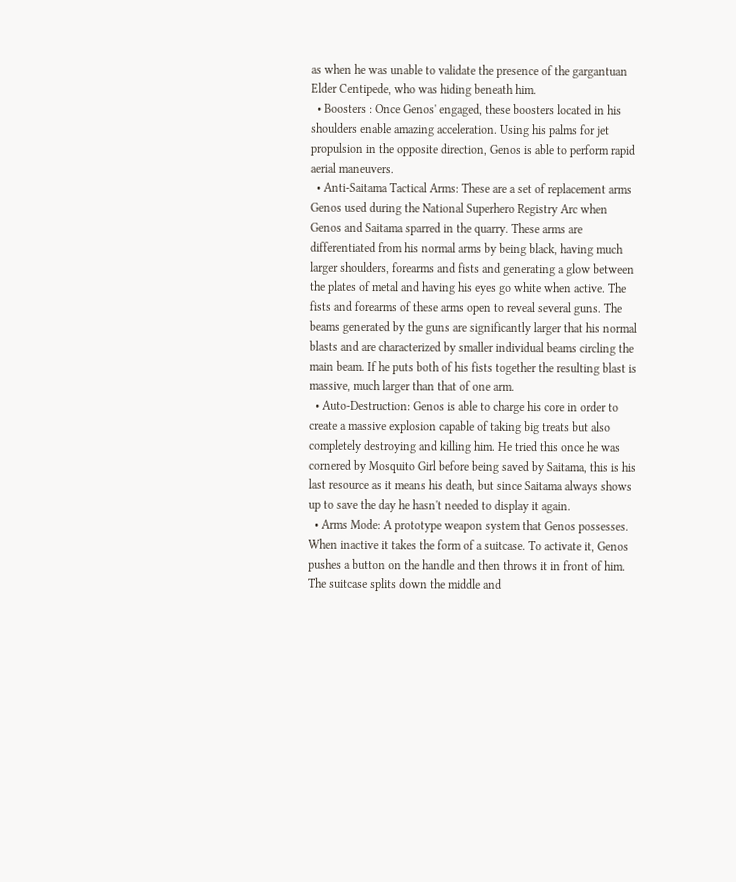as when he was unable to validate the presence of the gargantuan Elder Centipede, who was hiding beneath him.
  • Boosters : Once Genos' engaged, these boosters located in his shoulders enable amazing acceleration. Using his palms for jet propulsion in the opposite direction, Genos is able to perform rapid aerial maneuvers.
  • Anti-Saitama Tactical Arms: These are a set of replacement arms Genos used during the National Superhero Registry Arc when Genos and Saitama sparred in the quarry. These arms are differentiated from his normal arms by being black, having much larger shoulders, forearms and fists and generating a glow between the plates of metal and having his eyes go white when active. The fists and forearms of these arms open to reveal several guns. The beams generated by the guns are significantly larger that his normal blasts and are characterized by smaller individual beams circling the main beam. If he puts both of his fists together the resulting blast is massive, much larger than that of one arm.
  • Auto-Destruction: Genos is able to charge his core in order to create a massive explosion capable of taking big treats but also completely destroying and killing him. He tried this once he was cornered by Mosquito Girl before being saved by Saitama, this is his last resource as it means his death, but since Saitama always shows up to save the day he hasn't needed to display it again.
  • Arms Mode: A prototype weapon system that Genos possesses. When inactive it takes the form of a suitcase. To activate it, Genos pushes a button on the handle and then throws it in front of him. The suitcase splits down the middle and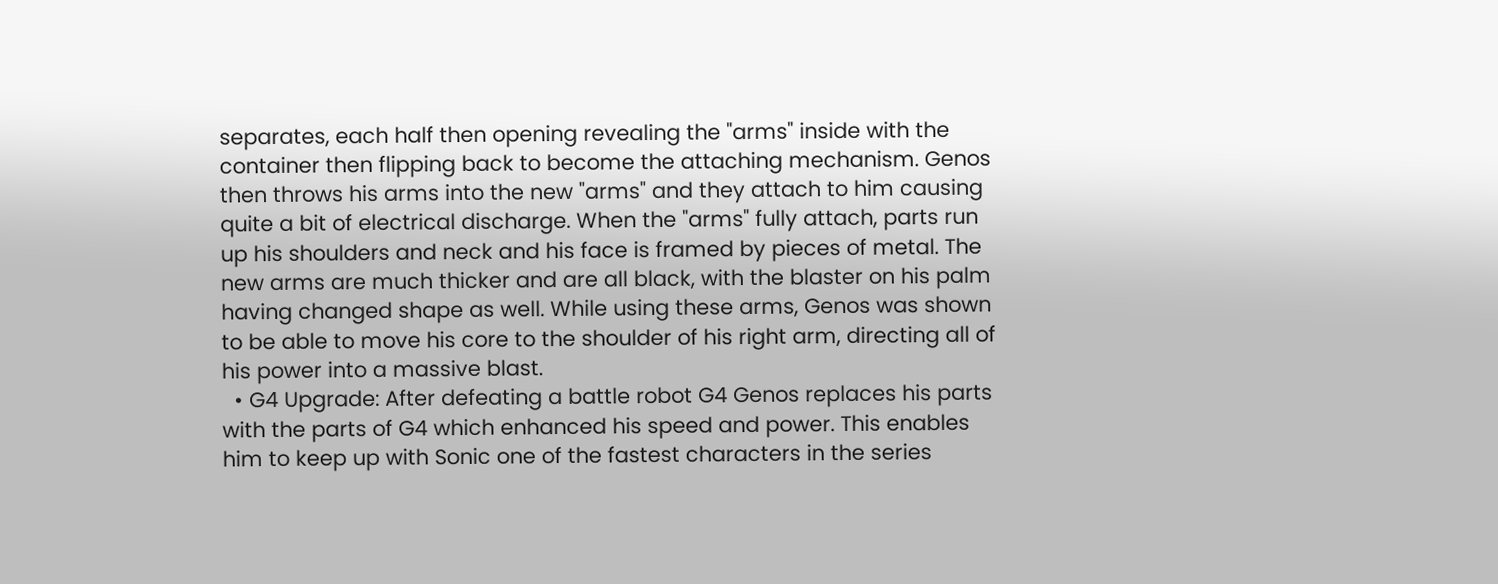separates, each half then opening revealing the "arms" inside with the container then flipping back to become the attaching mechanism. Genos then throws his arms into the new "arms" and they attach to him causing quite a bit of electrical discharge. When the "arms" fully attach, parts run up his shoulders and neck and his face is framed by pieces of metal. The new arms are much thicker and are all black, with the blaster on his palm having changed shape as well. While using these arms, Genos was shown to be able to move his core to the shoulder of his right arm, directing all of his power into a massive blast.
  • G4 Upgrade: After defeating a battle robot G4 Genos replaces his parts with the parts of G4 which enhanced his speed and power. This enables him to keep up with Sonic one of the fastest characters in the series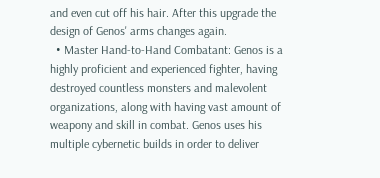and even cut off his hair. After this upgrade the design of Genos' arms changes again.
  • Master Hand-to-Hand Combatant: Genos is a highly proficient and experienced fighter, having destroyed countless monsters and malevolent organizations, along with having vast amount of weapony and skill in combat. Genos uses his multiple cybernetic builds in order to deliver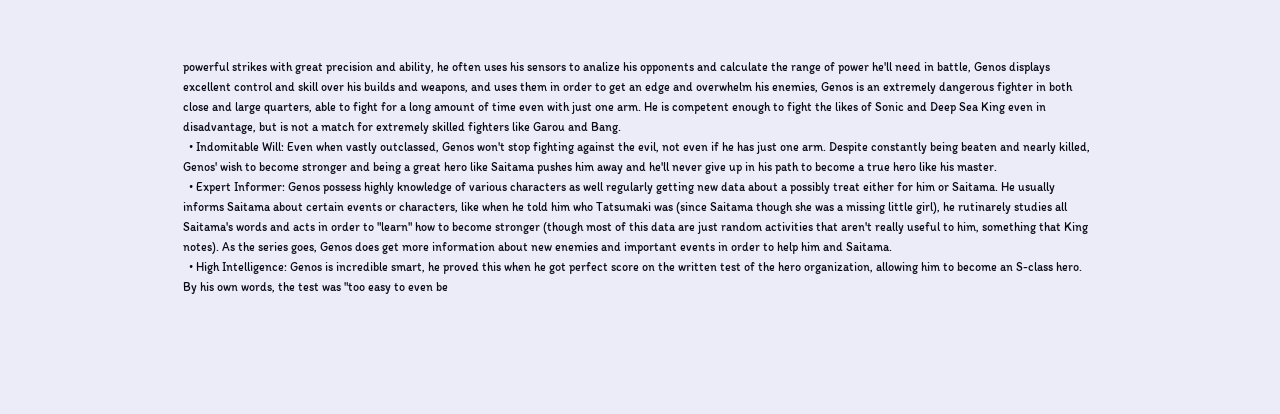powerful strikes with great precision and ability, he often uses his sensors to analize his opponents and calculate the range of power he'll need in battle, Genos displays excellent control and skill over his builds and weapons, and uses them in order to get an edge and overwhelm his enemies, Genos is an extremely dangerous fighter in both close and large quarters, able to fight for a long amount of time even with just one arm. He is competent enough to fight the likes of Sonic and Deep Sea King even in disadvantage, but is not a match for extremely skilled fighters like Garou and Bang.
  • Indomitable Will: Even when vastly outclassed, Genos won't stop fighting against the evil, not even if he has just one arm. Despite constantly being beaten and nearly killed, Genos' wish to become stronger and being a great hero like Saitama pushes him away and he'll never give up in his path to become a true hero like his master.
  • Expert Informer: Genos possess highly knowledge of various characters as well regularly getting new data about a possibly treat either for him or Saitama. He usually informs Saitama about certain events or characters, like when he told him who Tatsumaki was (since Saitama though she was a missing little girl), he rutinarely studies all Saitama's words and acts in order to "learn" how to become stronger (though most of this data are just random activities that aren't really useful to him, something that King notes). As the series goes, Genos does get more information about new enemies and important events in order to help him and Saitama.
  • High Intelligence: Genos is incredible smart, he proved this when he got perfect score on the written test of the hero organization, allowing him to become an S-class hero. By his own words, the test was "too easy to even be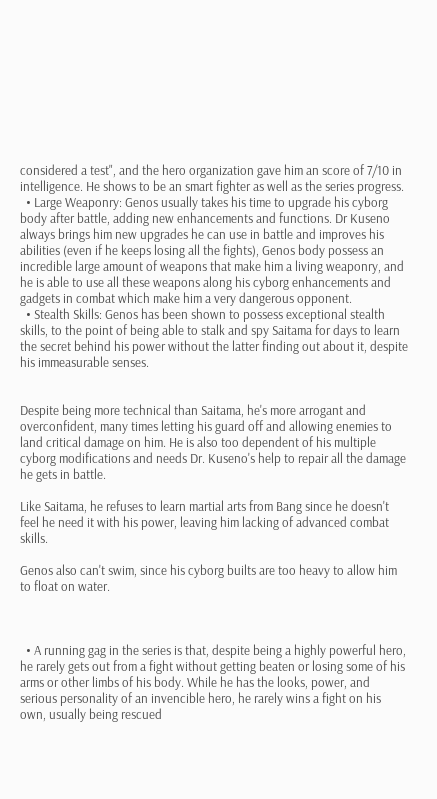considered a test", and the hero organization gave him an score of 7/10 in intelligence. He shows to be an smart fighter as well as the series progress.
  • Large Weaponry: Genos usually takes his time to upgrade his cyborg body after battle, adding new enhancements and functions. Dr Kuseno always brings him new upgrades he can use in battle and improves his abilities (even if he keeps losing all the fights), Genos body possess an incredible large amount of weapons that make him a living weaponry, and he is able to use all these weapons along his cyborg enhancements and gadgets in combat which make him a very dangerous opponent.
  • Stealth Skills: Genos has been shown to possess exceptional stealth skills, to the point of being able to stalk and spy Saitama for days to learn the secret behind his power without the latter finding out about it, despite his immeasurable senses.


Despite being more technical than Saitama, he's more arrogant and overconfident, many times letting his guard off and allowing enemies to land critical damage on him. He is also too dependent of his multiple cyborg modifications and needs Dr. Kuseno's help to repair all the damage he gets in battle.

Like Saitama, he refuses to learn martial arts from Bang since he doesn't feel he need it with his power, leaving him lacking of advanced combat skills.

Genos also can't swim, since his cyborg builts are too heavy to allow him to float on water.



  • A running gag in the series is that, despite being a highly powerful hero, he rarely gets out from a fight without getting beaten or losing some of his arms or other limbs of his body. While he has the looks, power, and serious personality of an invencible hero, he rarely wins a fight on his own, usually being rescued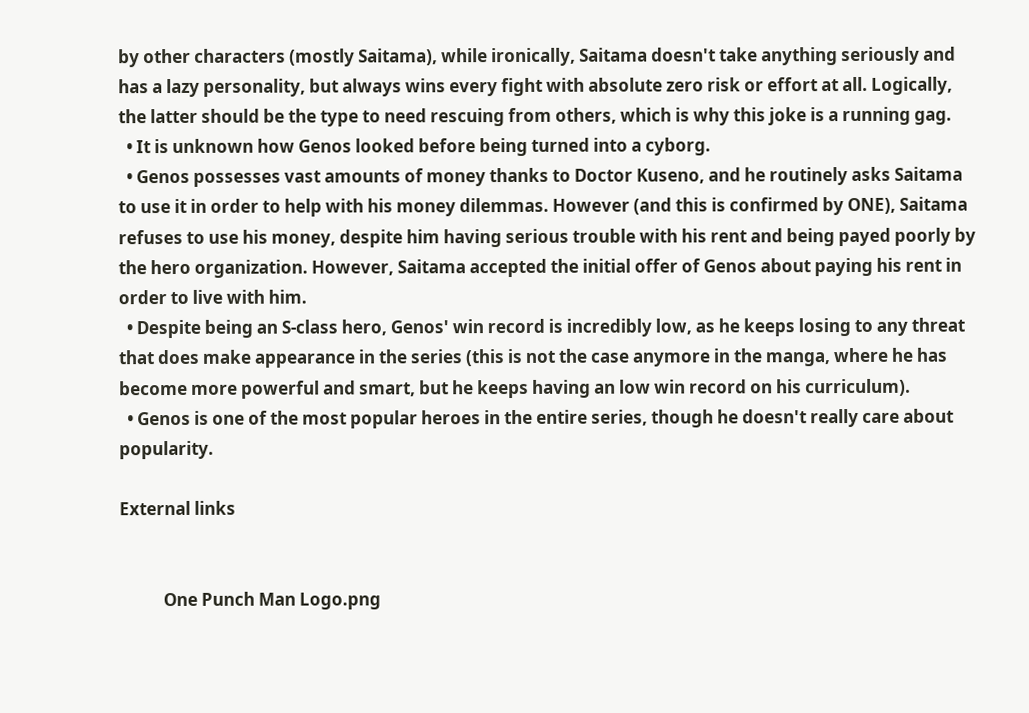by other characters (mostly Saitama), while ironically, Saitama doesn't take anything seriously and has a lazy personality, but always wins every fight with absolute zero risk or effort at all. Logically, the latter should be the type to need rescuing from others, which is why this joke is a running gag.
  • It is unknown how Genos looked before being turned into a cyborg.
  • Genos possesses vast amounts of money thanks to Doctor Kuseno, and he routinely asks Saitama to use it in order to help with his money dilemmas. However (and this is confirmed by ONE), Saitama refuses to use his money, despite him having serious trouble with his rent and being payed poorly by the hero organization. However, Saitama accepted the initial offer of Genos about paying his rent in order to live with him.
  • Despite being an S-class hero, Genos' win record is incredibly low, as he keeps losing to any threat that does make appearance in the series (this is not the case anymore in the manga, where he has become more powerful and smart, but he keeps having an low win record on his curriculum).
  • Genos is one of the most popular heroes in the entire series, though he doesn't really care about popularity.

External links


           One Punch Man Logo.png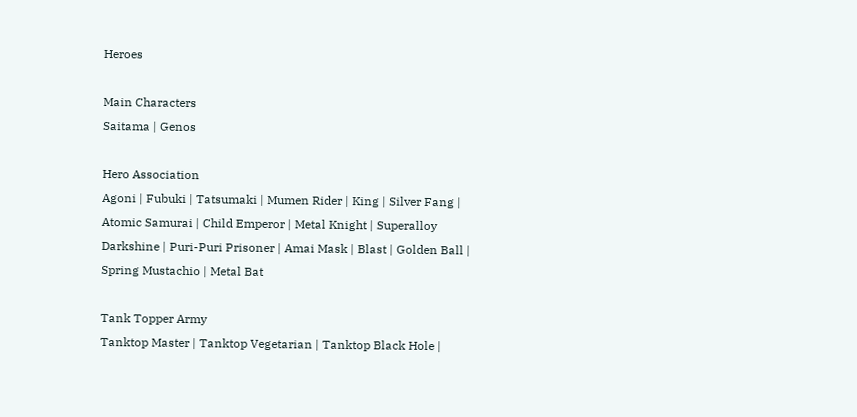Heroes

Main Characters
Saitama | Genos

Hero Association
Agoni | Fubuki | Tatsumaki | Mumen Rider | King | Silver Fang | Atomic Samurai | Child Emperor | Metal Knight | Superalloy Darkshine | Puri-Puri Prisoner | Amai Mask | Blast | Golden Ball | Spring Mustachio | Metal Bat

Tank Topper Army
Tanktop Master | Tanktop Vegetarian | Tanktop Black Hole |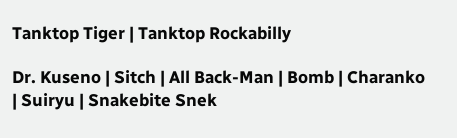Tanktop Tiger | Tanktop Rockabilly

Dr. Kuseno | Sitch | All Back-Man | Bomb | Charanko | Suiryu | Snakebite Snek